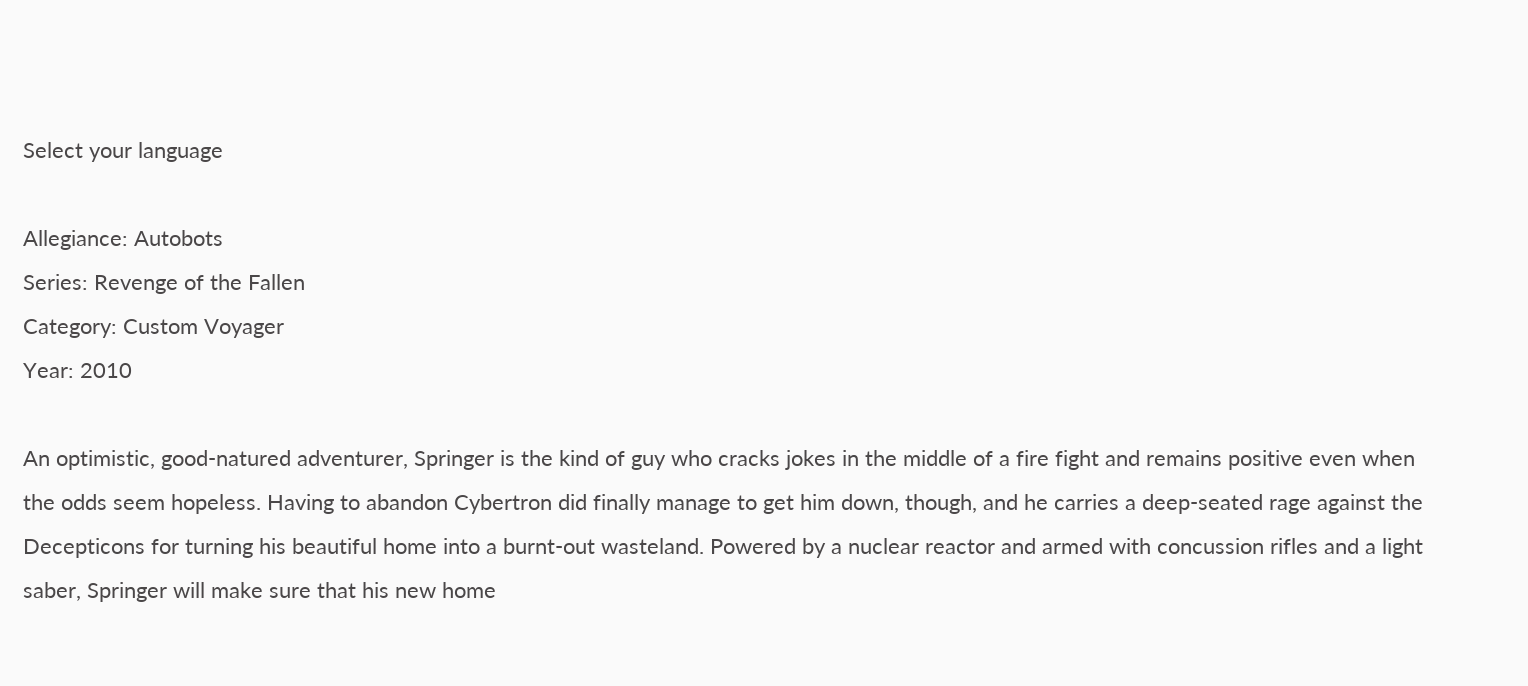Select your language

Allegiance: Autobots
Series: Revenge of the Fallen
Category: Custom Voyager
Year: 2010

An optimistic, good-natured adventurer, Springer is the kind of guy who cracks jokes in the middle of a fire fight and remains positive even when the odds seem hopeless. Having to abandon Cybertron did finally manage to get him down, though, and he carries a deep-seated rage against the Decepticons for turning his beautiful home into a burnt-out wasteland. Powered by a nuclear reactor and armed with concussion rifles and a light saber, Springer will make sure that his new home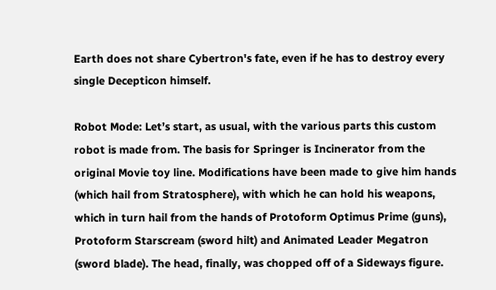Earth does not share Cybertron's fate, even if he has to destroy every single Decepticon himself.

Robot Mode: Let’s start, as usual, with the various parts this custom robot is made from. The basis for Springer is Incinerator from the original Movie toy line. Modifications have been made to give him hands (which hail from Stratosphere), with which he can hold his weapons, which in turn hail from the hands of Protoform Optimus Prime (guns), Protoform Starscream (sword hilt) and Animated Leader Megatron (sword blade). The head, finally, was chopped off of a Sideways figure.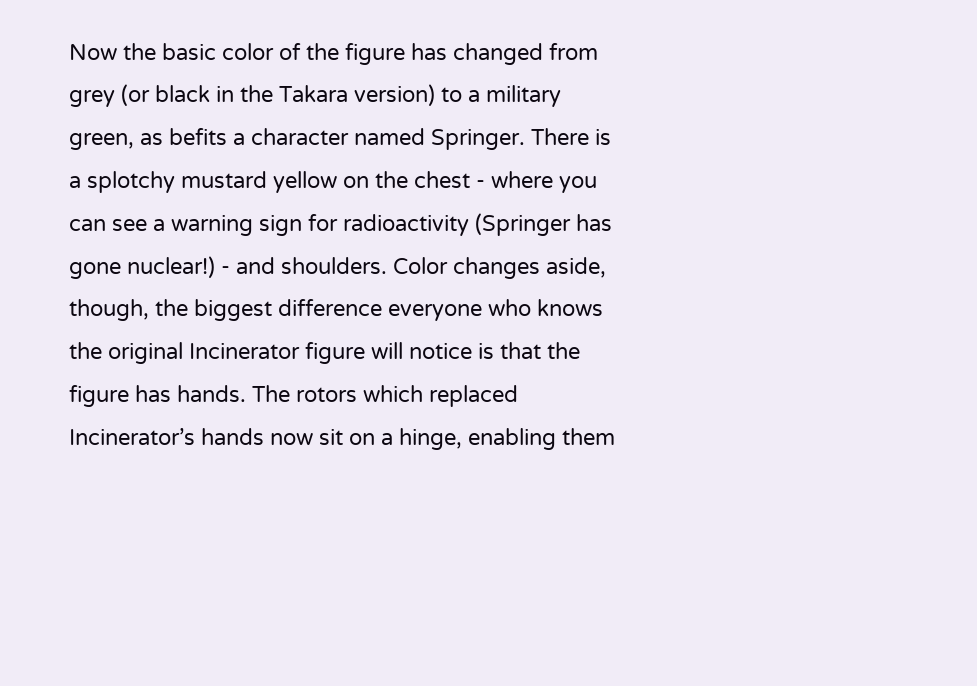Now the basic color of the figure has changed from grey (or black in the Takara version) to a military green, as befits a character named Springer. There is a splotchy mustard yellow on the chest - where you can see a warning sign for radioactivity (Springer has gone nuclear!) - and shoulders. Color changes aside, though, the biggest difference everyone who knows the original Incinerator figure will notice is that the figure has hands. The rotors which replaced Incinerator’s hands now sit on a hinge, enabling them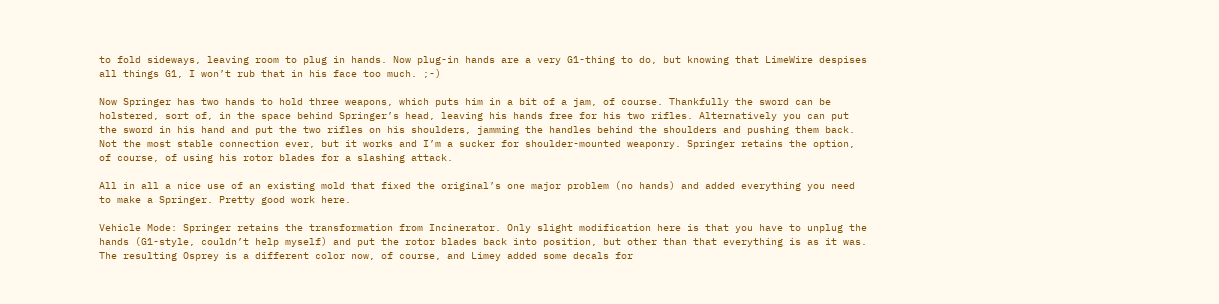to fold sideways, leaving room to plug in hands. Now plug-in hands are a very G1-thing to do, but knowing that LimeWire despises all things G1, I won’t rub that in his face too much. ;-)

Now Springer has two hands to hold three weapons, which puts him in a bit of a jam, of course. Thankfully the sword can be holstered, sort of, in the space behind Springer’s head, leaving his hands free for his two rifles. Alternatively you can put the sword in his hand and put the two rifles on his shoulders, jamming the handles behind the shoulders and pushing them back. Not the most stable connection ever, but it works and I’m a sucker for shoulder-mounted weaponry. Springer retains the option, of course, of using his rotor blades for a slashing attack.

All in all a nice use of an existing mold that fixed the original’s one major problem (no hands) and added everything you need to make a Springer. Pretty good work here.

Vehicle Mode: Springer retains the transformation from Incinerator. Only slight modification here is that you have to unplug the hands (G1-style, couldn’t help myself) and put the rotor blades back into position, but other than that everything is as it was. The resulting Osprey is a different color now, of course, and Limey added some decals for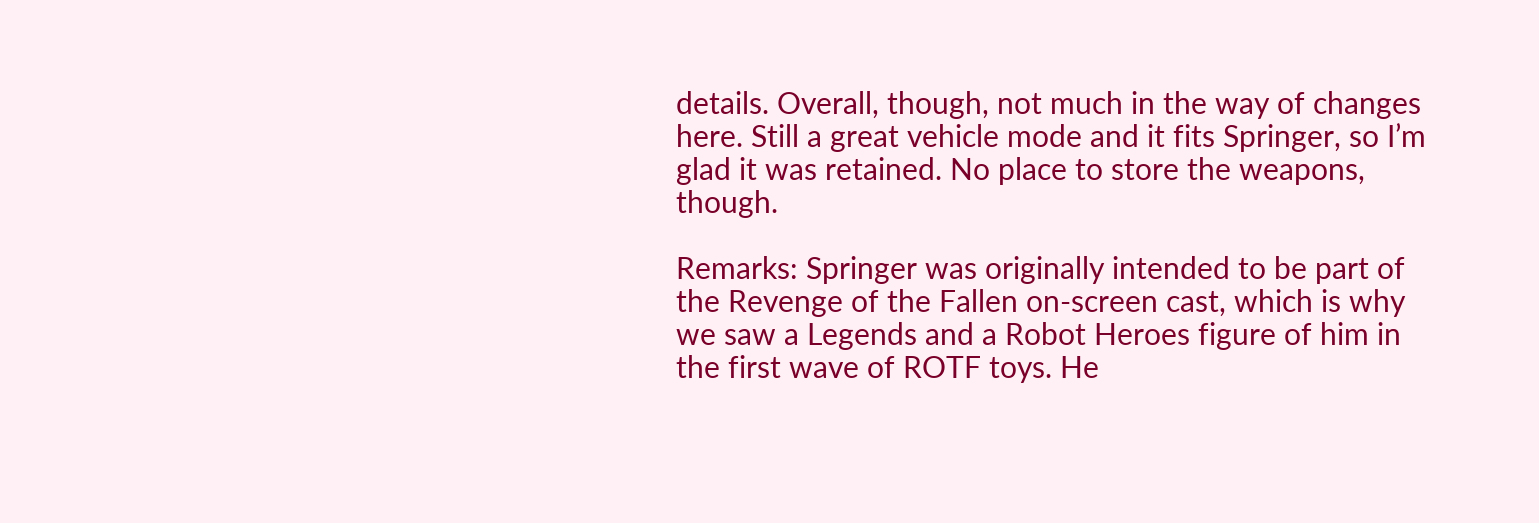details. Overall, though, not much in the way of changes here. Still a great vehicle mode and it fits Springer, so I’m glad it was retained. No place to store the weapons, though.

Remarks: Springer was originally intended to be part of the Revenge of the Fallen on-screen cast, which is why we saw a Legends and a Robot Heroes figure of him in the first wave of ROTF toys. He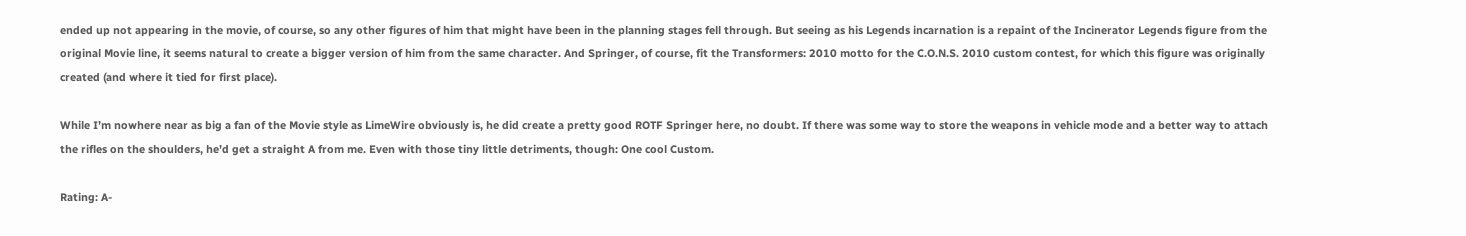ended up not appearing in the movie, of course, so any other figures of him that might have been in the planning stages fell through. But seeing as his Legends incarnation is a repaint of the Incinerator Legends figure from the original Movie line, it seems natural to create a bigger version of him from the same character. And Springer, of course, fit the Transformers: 2010 motto for the C.O.N.S. 2010 custom contest, for which this figure was originally created (and where it tied for first place).

While I’m nowhere near as big a fan of the Movie style as LimeWire obviously is, he did create a pretty good ROTF Springer here, no doubt. If there was some way to store the weapons in vehicle mode and a better way to attach the rifles on the shoulders, he’d get a straight A from me. Even with those tiny little detriments, though: One cool Custom.

Rating: A-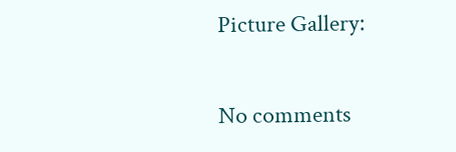Picture Gallery:

No comments